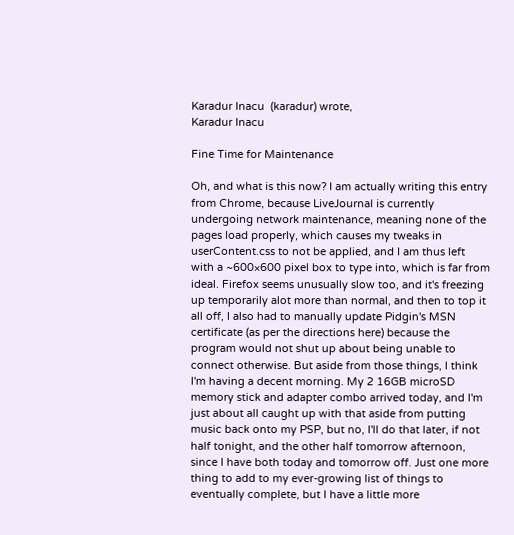Karadur Inacu  (karadur) wrote,
Karadur Inacu

Fine Time for Maintenance

Oh, and what is this now? I am actually writing this entry from Chrome, because LiveJournal is currently undergoing network maintenance, meaning none of the pages load properly, which causes my tweaks in userContent.css to not be applied, and I am thus left with a ~600×600 pixel box to type into, which is far from ideal. Firefox seems unusually slow too, and it's freezing up temporarily alot more than normal, and then to top it all off, I also had to manually update Pidgin's MSN certificate (as per the directions here) because the program would not shut up about being unable to connect otherwise. But aside from those things, I think I'm having a decent morning. My 2 16GB microSD memory stick and adapter combo arrived today, and I'm just about all caught up with that aside from putting music back onto my PSP, but no, I'll do that later, if not half tonight, and the other half tomorrow afternoon, since I have both today and tomorrow off. Just one more thing to add to my ever-growing list of things to eventually complete, but I have a little more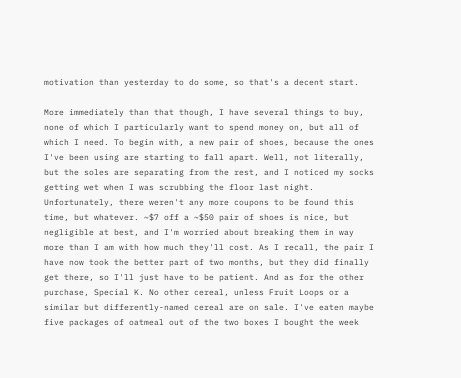motivation than yesterday to do some, so that's a decent start.

More immediately than that though, I have several things to buy, none of which I particularly want to spend money on, but all of which I need. To begin with, a new pair of shoes, because the ones I've been using are starting to fall apart. Well, not literally, but the soles are separating from the rest, and I noticed my socks getting wet when I was scrubbing the floor last night. Unfortunately, there weren't any more coupons to be found this time, but whatever. ~$7 off a ~$50 pair of shoes is nice, but negligible at best, and I'm worried about breaking them in way more than I am with how much they'll cost. As I recall, the pair I have now took the better part of two months, but they did finally get there, so I'll just have to be patient. And as for the other purchase, Special K. No other cereal, unless Fruit Loops or a similar but differently-named cereal are on sale. I've eaten maybe five packages of oatmeal out of the two boxes I bought the week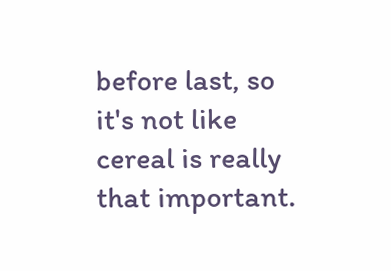before last, so it's not like cereal is really that important.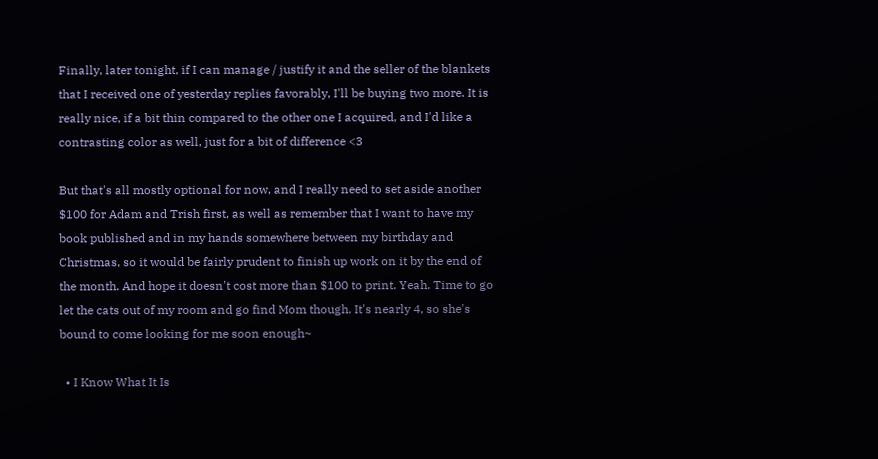Finally, later tonight, if I can manage / justify it and the seller of the blankets that I received one of yesterday replies favorably, I'll be buying two more. It is really nice, if a bit thin compared to the other one I acquired, and I'd like a contrasting color as well, just for a bit of difference <3

But that's all mostly optional for now, and I really need to set aside another $100 for Adam and Trish first, as well as remember that I want to have my book published and in my hands somewhere between my birthday and Christmas, so it would be fairly prudent to finish up work on it by the end of the month. And hope it doesn't cost more than $100 to print. Yeah. Time to go let the cats out of my room and go find Mom though. It's nearly 4, so she's bound to come looking for me soon enough~

  • I Know What It Is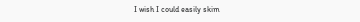I wish I could easily skim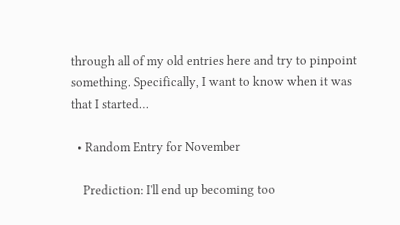through all of my old entries here and try to pinpoint something. Specifically, I want to know when it was that I started…

  • Random Entry for November

    Prediction: I'll end up becoming too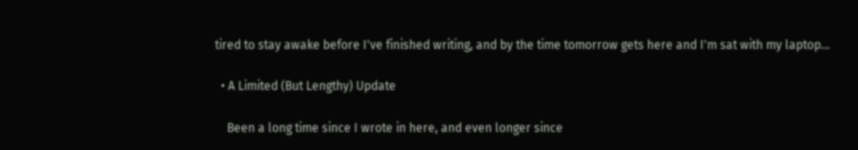tired to stay awake before I've finished writing, and by the time tomorrow gets here and I'm sat with my laptop…

  • A Limited (But Lengthy) Update

    Been a long time since I wrote in here, and even longer since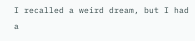I recalled a weird dream, but I had a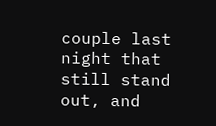couple last night that still stand out, and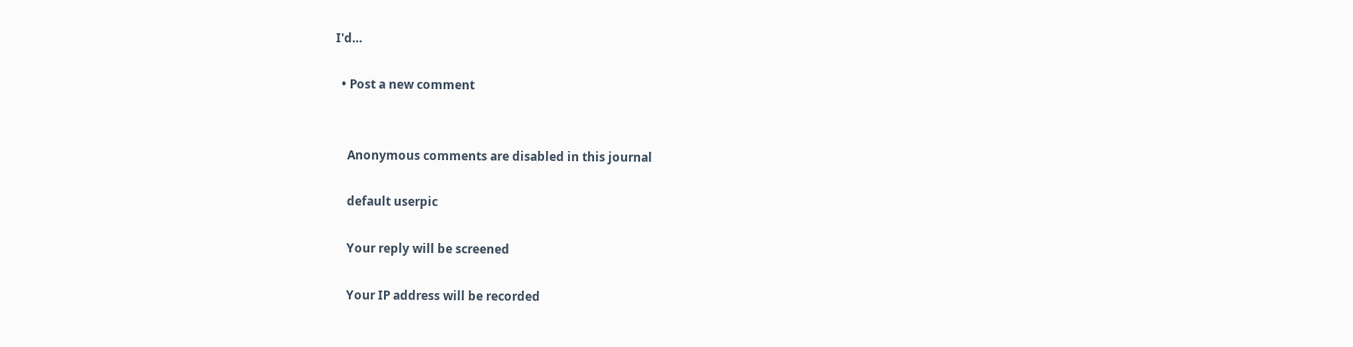I'd…

  • Post a new comment


    Anonymous comments are disabled in this journal

    default userpic

    Your reply will be screened

    Your IP address will be recorded